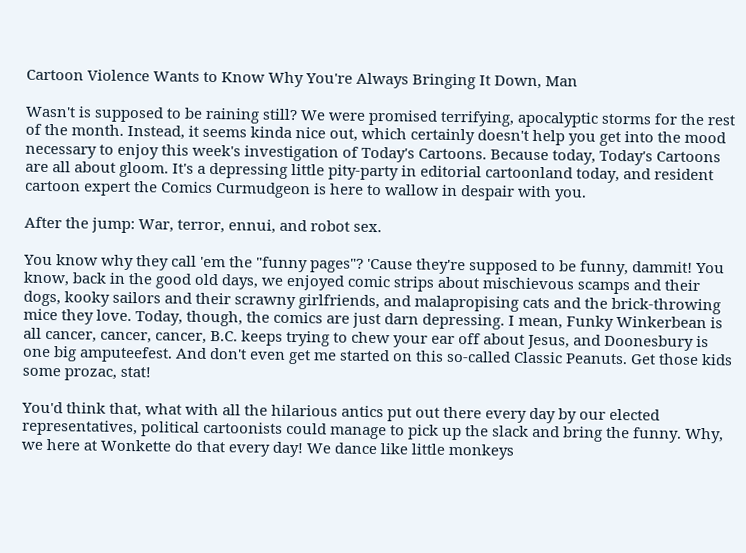Cartoon Violence Wants to Know Why You're Always Bringing It Down, Man

Wasn't is supposed to be raining still? We were promised terrifying, apocalyptic storms for the rest of the month. Instead, it seems kinda nice out, which certainly doesn't help you get into the mood necessary to enjoy this week's investigation of Today's Cartoons. Because today, Today's Cartoons are all about gloom. It's a depressing little pity-party in editorial cartoonland today, and resident cartoon expert the Comics Curmudgeon is here to wallow in despair with you.

After the jump: War, terror, ennui, and robot sex.

You know why they call 'em the "funny pages"? 'Cause they're supposed to be funny, dammit! You know, back in the good old days, we enjoyed comic strips about mischievous scamps and their dogs, kooky sailors and their scrawny girlfriends, and malapropising cats and the brick-throwing mice they love. Today, though, the comics are just darn depressing. I mean, Funky Winkerbean is all cancer, cancer, cancer, B.C. keeps trying to chew your ear off about Jesus, and Doonesbury is one big amputeefest. And don't even get me started on this so-called Classic Peanuts. Get those kids some prozac, stat!

You'd think that, what with all the hilarious antics put out there every day by our elected representatives, political cartoonists could manage to pick up the slack and bring the funny. Why, we here at Wonkette do that every day! We dance like little monkeys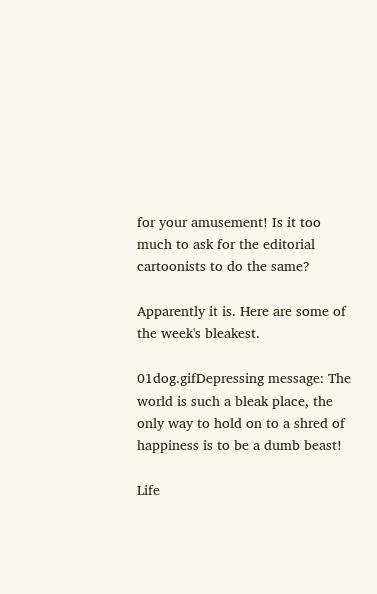for your amusement! Is it too much to ask for the editorial cartoonists to do the same?

Apparently it is. Here are some of the week's bleakest.

01dog.gifDepressing message: The world is such a bleak place, the only way to hold on to a shred of happiness is to be a dumb beast!

Life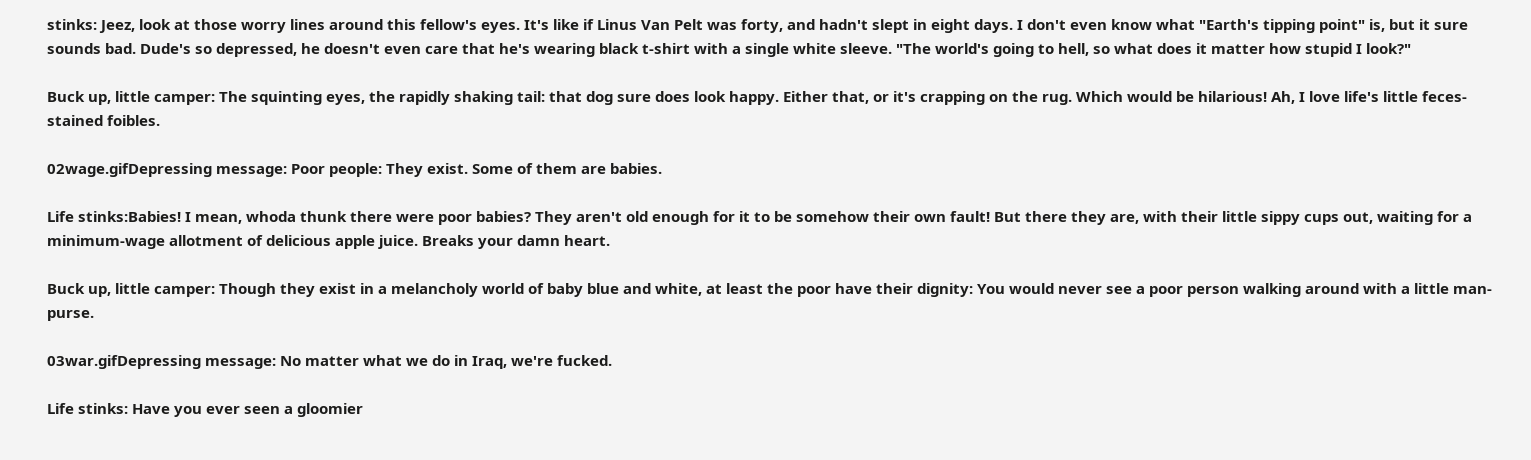stinks: Jeez, look at those worry lines around this fellow's eyes. It's like if Linus Van Pelt was forty, and hadn't slept in eight days. I don't even know what "Earth's tipping point" is, but it sure sounds bad. Dude's so depressed, he doesn't even care that he's wearing black t-shirt with a single white sleeve. "The world's going to hell, so what does it matter how stupid I look?"

Buck up, little camper: The squinting eyes, the rapidly shaking tail: that dog sure does look happy. Either that, or it's crapping on the rug. Which would be hilarious! Ah, I love life's little feces-stained foibles.

02wage.gifDepressing message: Poor people: They exist. Some of them are babies.

Life stinks:Babies! I mean, whoda thunk there were poor babies? They aren't old enough for it to be somehow their own fault! But there they are, with their little sippy cups out, waiting for a minimum-wage allotment of delicious apple juice. Breaks your damn heart.

Buck up, little camper: Though they exist in a melancholy world of baby blue and white, at least the poor have their dignity: You would never see a poor person walking around with a little man-purse.

03war.gifDepressing message: No matter what we do in Iraq, we're fucked.

Life stinks: Have you ever seen a gloomier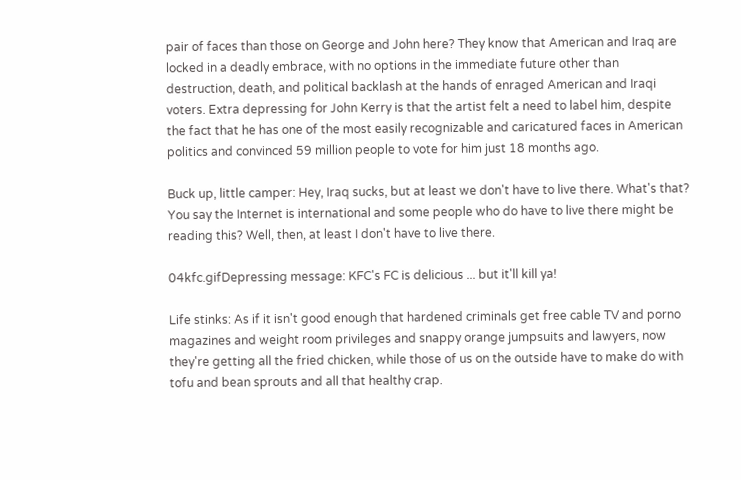pair of faces than those on George and John here? They know that American and Iraq are locked in a deadly embrace, with no options in the immediate future other than destruction, death, and political backlash at the hands of enraged American and Iraqi voters. Extra depressing for John Kerry is that the artist felt a need to label him, despite the fact that he has one of the most easily recognizable and caricatured faces in American politics and convinced 59 million people to vote for him just 18 months ago.

Buck up, little camper: Hey, Iraq sucks, but at least we don't have to live there. What's that? You say the Internet is international and some people who do have to live there might be reading this? Well, then, at least I don't have to live there.

04kfc.gifDepressing message: KFC's FC is delicious ... but it'll kill ya!

Life stinks: As if it isn't good enough that hardened criminals get free cable TV and porno magazines and weight room privileges and snappy orange jumpsuits and lawyers, now they're getting all the fried chicken, while those of us on the outside have to make do with tofu and bean sprouts and all that healthy crap.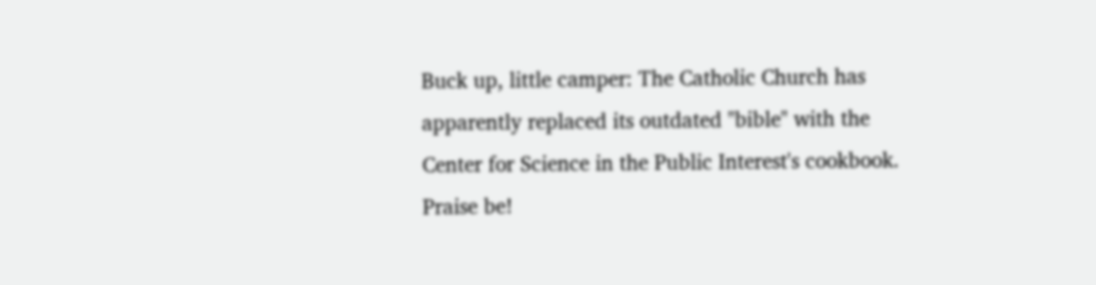Buck up, little camper: The Catholic Church has apparently replaced its outdated "bible" with the Center for Science in the Public Interest's cookbook. Praise be!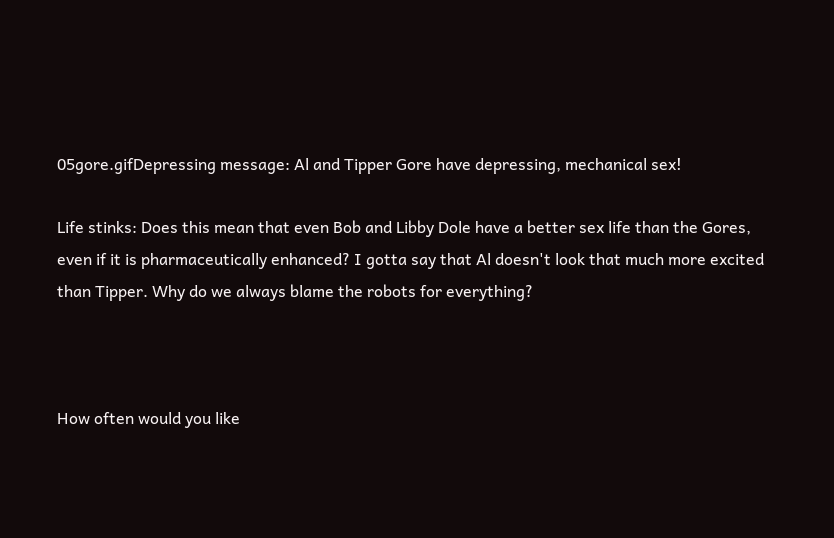05gore.gifDepressing message: Al and Tipper Gore have depressing, mechanical sex!

Life stinks: Does this mean that even Bob and Libby Dole have a better sex life than the Gores, even if it is pharmaceutically enhanced? I gotta say that Al doesn't look that much more excited than Tipper. Why do we always blame the robots for everything?



How often would you like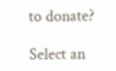to donate?

Select an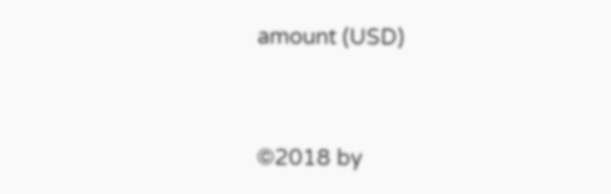amount (USD)


©2018 by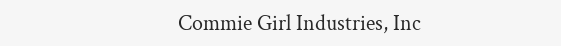Commie Girl Industries, Inc